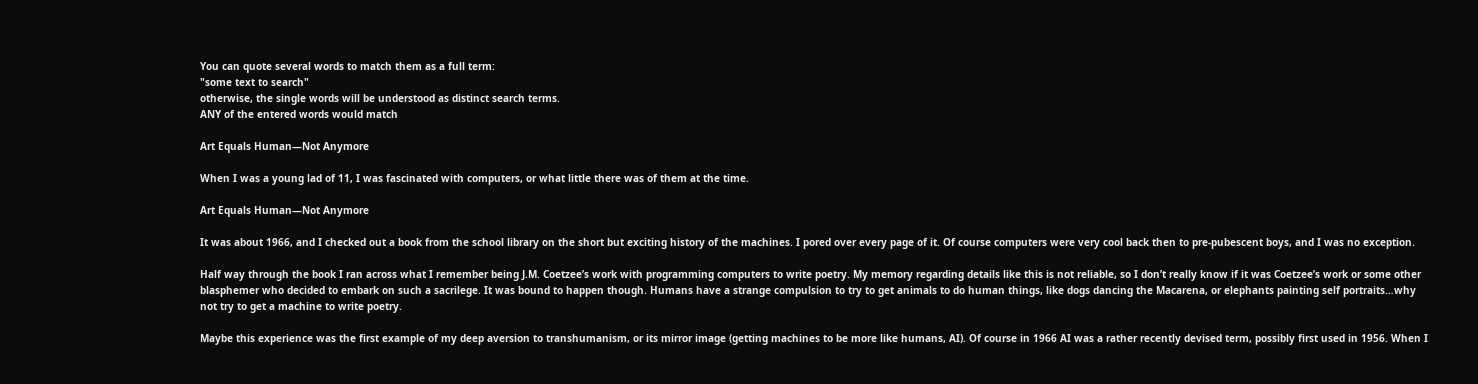You can quote several words to match them as a full term:
"some text to search"
otherwise, the single words will be understood as distinct search terms.
ANY of the entered words would match

Art Equals Human—Not Anymore

When I was a young lad of 11, I was fascinated with computers, or what little there was of them at the time.

Art Equals Human—Not Anymore

It was about 1966, and I checked out a book from the school library on the short but exciting history of the machines. I pored over every page of it. Of course computers were very cool back then to pre-pubescent boys, and I was no exception.

Half way through the book I ran across what I remember being J.M. Coetzee’s work with programming computers to write poetry. My memory regarding details like this is not reliable, so I don’t really know if it was Coetzee’s work or some other blasphemer who decided to embark on such a sacrilege. It was bound to happen though. Humans have a strange compulsion to try to get animals to do human things, like dogs dancing the Macarena, or elephants painting self portraits…why not try to get a machine to write poetry.

Maybe this experience was the first example of my deep aversion to transhumanism, or its mirror image (getting machines to be more like humans, AI). Of course in 1966 AI was a rather recently devised term, possibly first used in 1956. When I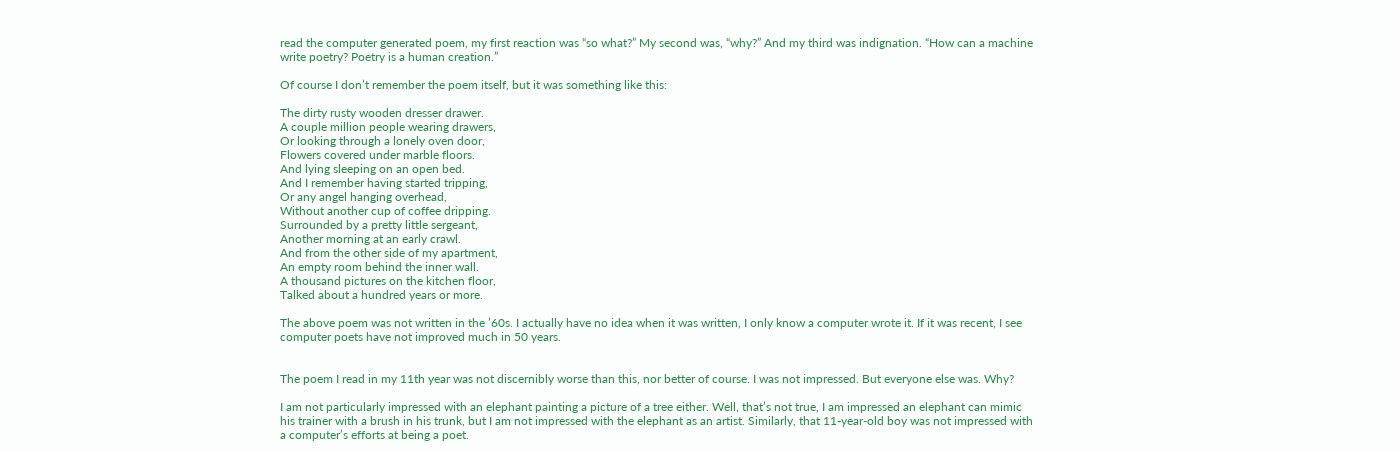read the computer generated poem, my first reaction was “so what?” My second was, “why?” And my third was indignation. “How can a machine write poetry? Poetry is a human creation.”

Of course I don’t remember the poem itself, but it was something like this:

The dirty rusty wooden dresser drawer.
A couple million people wearing drawers,
Or looking through a lonely oven door,
Flowers covered under marble floors.
And lying sleeping on an open bed.
And I remember having started tripping,
Or any angel hanging overhead,
Without another cup of coffee dripping.
Surrounded by a pretty little sergeant,
Another morning at an early crawl.
And from the other side of my apartment,
An empty room behind the inner wall.
A thousand pictures on the kitchen floor,
Talked about a hundred years or more.

The above poem was not written in the ’60s. I actually have no idea when it was written, I only know a computer wrote it. If it was recent, I see computer poets have not improved much in 50 years.


The poem I read in my 11th year was not discernibly worse than this, nor better of course. I was not impressed. But everyone else was. Why?

I am not particularly impressed with an elephant painting a picture of a tree either. Well, that’s not true, I am impressed an elephant can mimic his trainer with a brush in his trunk, but I am not impressed with the elephant as an artist. Similarly, that 11-year-old boy was not impressed with a computer’s efforts at being a poet.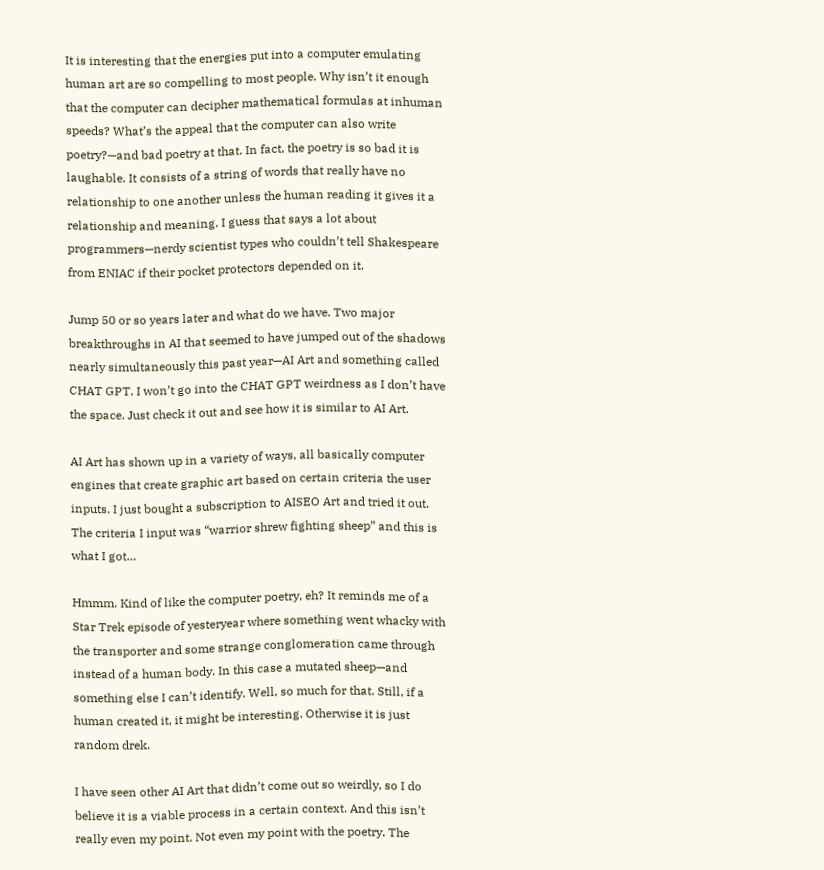It is interesting that the energies put into a computer emulating human art are so compelling to most people. Why isn’t it enough that the computer can decipher mathematical formulas at inhuman speeds? What’s the appeal that the computer can also write poetry?—and bad poetry at that. In fact, the poetry is so bad it is laughable. It consists of a string of words that really have no relationship to one another unless the human reading it gives it a relationship and meaning. I guess that says a lot about programmers—nerdy scientist types who couldn’t tell Shakespeare from ENIAC if their pocket protectors depended on it.

Jump 50 or so years later and what do we have. Two major breakthroughs in AI that seemed to have jumped out of the shadows nearly simultaneously this past year—AI Art and something called CHAT GPT. I won’t go into the CHAT GPT weirdness as I don’t have the space. Just check it out and see how it is similar to AI Art.

AI Art has shown up in a variety of ways, all basically computer engines that create graphic art based on certain criteria the user inputs. I just bought a subscription to AISEO Art and tried it out. The criteria I input was “warrior shrew fighting sheep” and this is what I got…

Hmmm. Kind of like the computer poetry, eh? It reminds me of a Star Trek episode of yesteryear where something went whacky with the transporter and some strange conglomeration came through instead of a human body. In this case a mutated sheep—and something else I can’t identify. Well, so much for that. Still, if a human created it, it might be interesting. Otherwise it is just random drek.

I have seen other AI Art that didn’t come out so weirdly, so I do believe it is a viable process in a certain context. And this isn’t really even my point. Not even my point with the poetry. The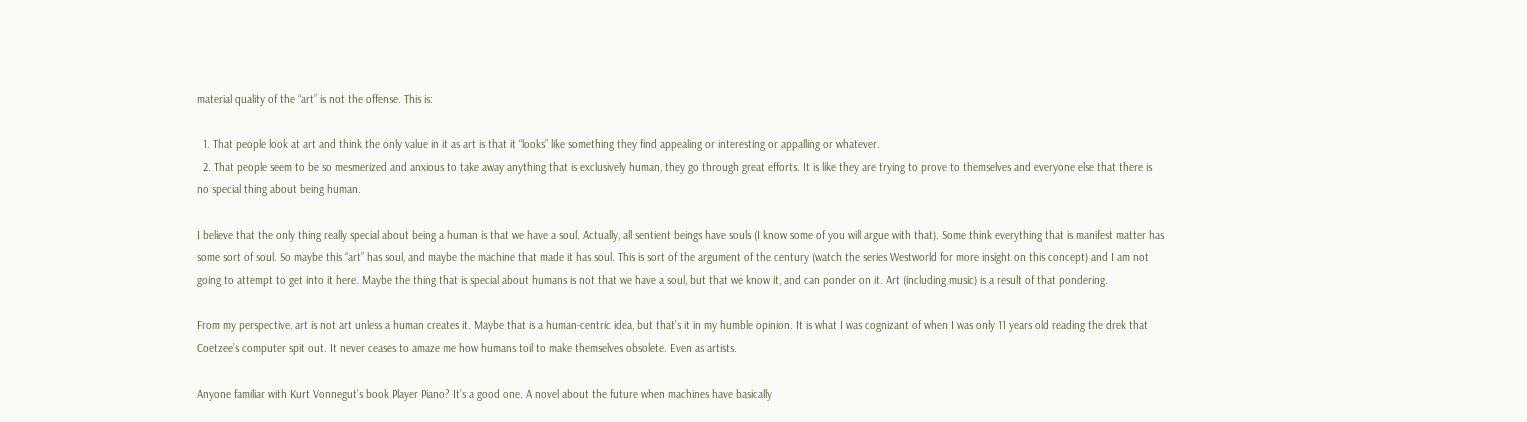material quality of the “art” is not the offense. This is:

  1. That people look at art and think the only value in it as art is that it “looks” like something they find appealing or interesting or appalling or whatever.
  2. That people seem to be so mesmerized and anxious to take away anything that is exclusively human, they go through great efforts. It is like they are trying to prove to themselves and everyone else that there is no special thing about being human.

I believe that the only thing really special about being a human is that we have a soul. Actually, all sentient beings have souls (I know some of you will argue with that). Some think everything that is manifest matter has some sort of soul. So maybe this “art” has soul, and maybe the machine that made it has soul. This is sort of the argument of the century (watch the series Westworld for more insight on this concept) and I am not going to attempt to get into it here. Maybe the thing that is special about humans is not that we have a soul, but that we know it, and can ponder on it. Art (including music) is a result of that pondering.

From my perspective, art is not art unless a human creates it. Maybe that is a human-centric idea, but that’s it in my humble opinion. It is what I was cognizant of when I was only 11 years old reading the drek that Coetzee’s computer spit out. It never ceases to amaze me how humans toil to make themselves obsolete. Even as artists.

Anyone familiar with Kurt Vonnegut’s book Player Piano? It’s a good one. A novel about the future when machines have basically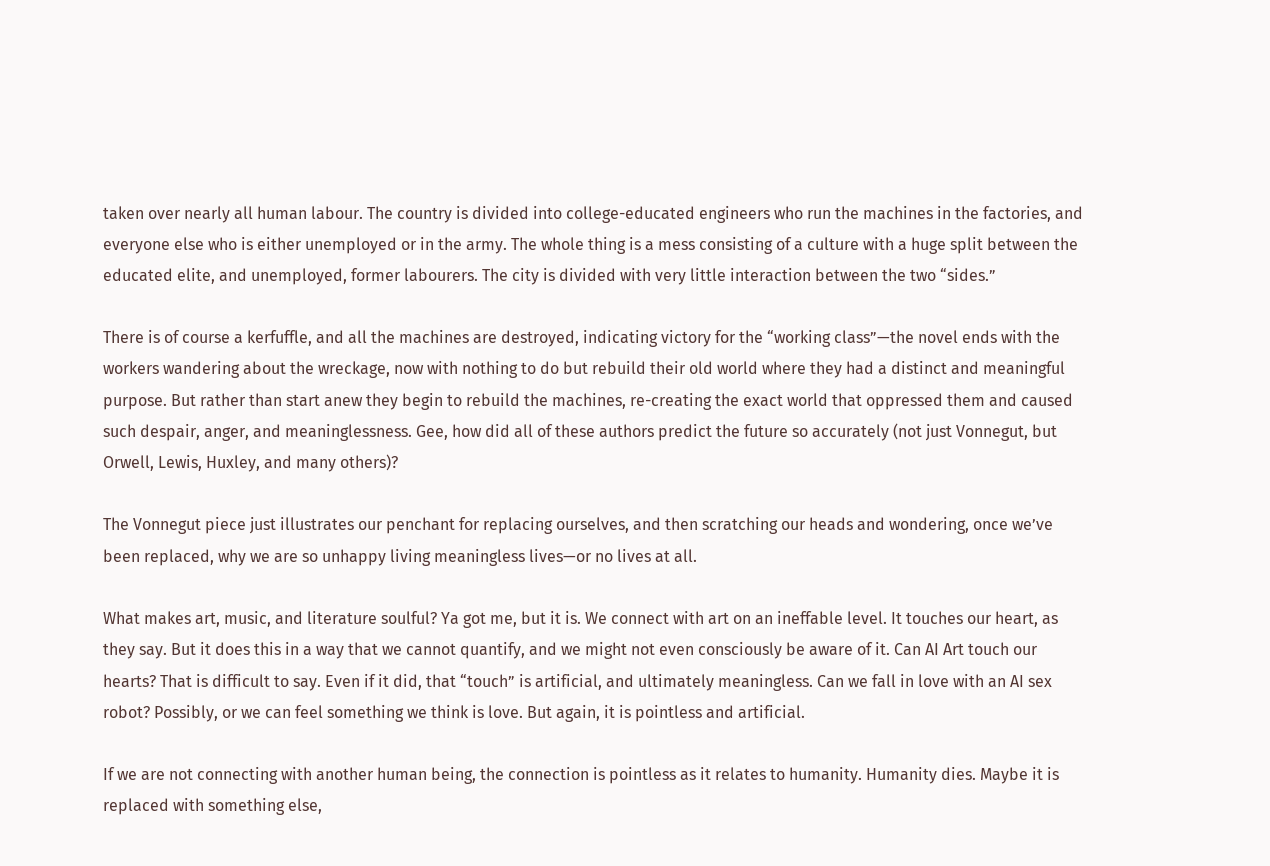taken over nearly all human labour. The country is divided into college-educated engineers who run the machines in the factories, and everyone else who is either unemployed or in the army. The whole thing is a mess consisting of a culture with a huge split between the educated elite, and unemployed, former labourers. The city is divided with very little interaction between the two “sides.”

There is of course a kerfuffle, and all the machines are destroyed, indicating victory for the “working class”—the novel ends with the workers wandering about the wreckage, now with nothing to do but rebuild their old world where they had a distinct and meaningful purpose. But rather than start anew they begin to rebuild the machines, re-creating the exact world that oppressed them and caused such despair, anger, and meaninglessness. Gee, how did all of these authors predict the future so accurately (not just Vonnegut, but Orwell, Lewis, Huxley, and many others)?

The Vonnegut piece just illustrates our penchant for replacing ourselves, and then scratching our heads and wondering, once we’ve been replaced, why we are so unhappy living meaningless lives—or no lives at all.

What makes art, music, and literature soulful? Ya got me, but it is. We connect with art on an ineffable level. It touches our heart, as they say. But it does this in a way that we cannot quantify, and we might not even consciously be aware of it. Can AI Art touch our hearts? That is difficult to say. Even if it did, that “touch” is artificial, and ultimately meaningless. Can we fall in love with an AI sex robot? Possibly, or we can feel something we think is love. But again, it is pointless and artificial.

If we are not connecting with another human being, the connection is pointless as it relates to humanity. Humanity dies. Maybe it is replaced with something else,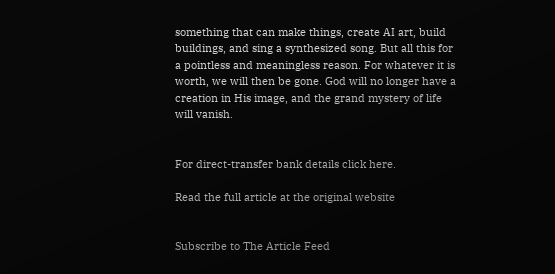something that can make things, create AI art, build buildings, and sing a synthesized song. But all this for a pointless and meaningless reason. For whatever it is worth, we will then be gone. God will no longer have a creation in His image, and the grand mystery of life will vanish.


For direct-transfer bank details click here.

Read the full article at the original website


Subscribe to The Article Feed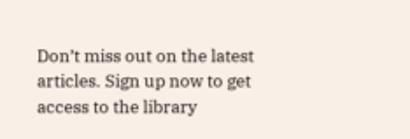Don’t miss out on the latest articles. Sign up now to get access to the library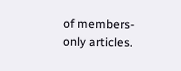of members-only articles.